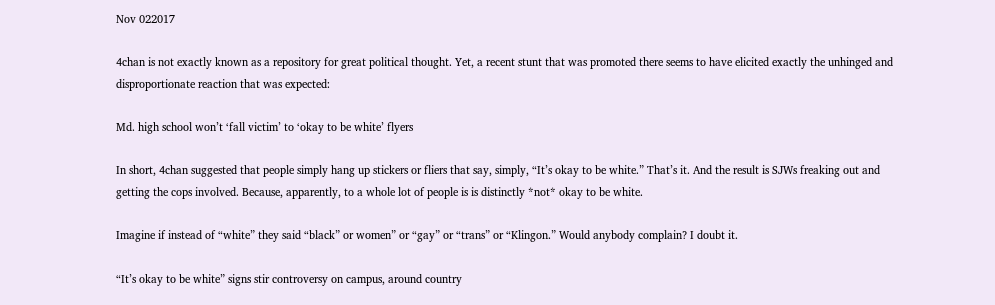Nov 022017

4chan is not exactly known as a repository for great political thought. Yet, a recent stunt that was promoted there seems to have elicited exactly the unhinged and disproportionate reaction that was expected:

Md. high school won’t ‘fall victim’ to ‘okay to be white’ flyers

In short, 4chan suggested that people simply hang up stickers or fliers that say, simply, “It’s okay to be white.” That’s it. And the result is SJWs freaking out and getting the cops involved. Because, apparently, to a whole lot of people is is distinctly *not* okay to be white.

Imagine if instead of “white” they said “black” or women” or “gay” or “trans” or “Klingon.” Would anybody complain? I doubt it.

“It’s okay to be white” signs stir controversy on campus, around country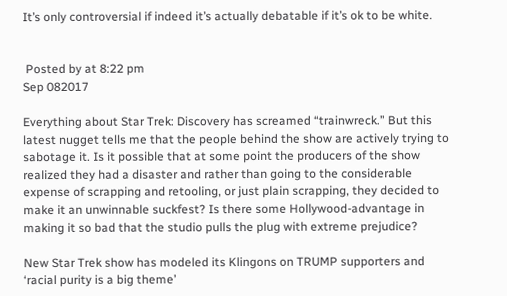It’s only controversial if indeed it’s actually debatable if it’s ok to be white.


 Posted by at 8:22 pm
Sep 082017

Everything about Star Trek: Discovery has screamed “trainwreck.” But this latest nugget tells me that the people behind the show are actively trying to sabotage it. Is it possible that at some point the producers of the show realized they had a disaster and rather than going to the considerable expense of scrapping and retooling, or just plain scrapping, they decided to make it an unwinnable suckfest? Is there some Hollywood-advantage in making it so bad that the studio pulls the plug with extreme prejudice?

New Star Trek show has modeled its Klingons on TRUMP supporters and ‘racial purity is a big theme’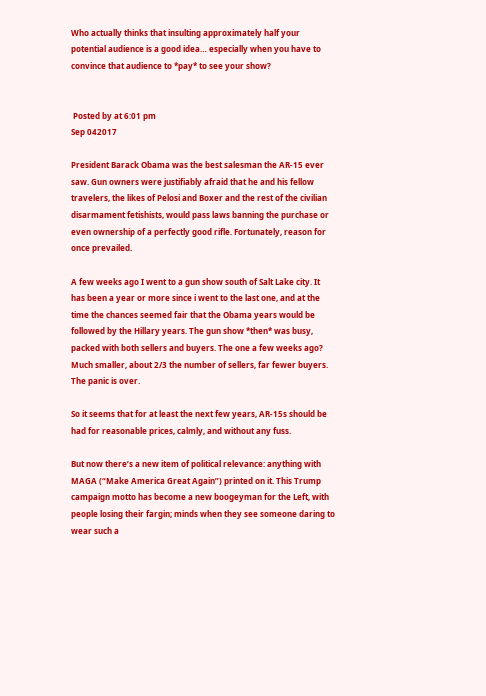Who actually thinks that insulting approximately half your potential audience is a good idea… especially when you have to convince that audience to *pay* to see your show?


 Posted by at 6:01 pm
Sep 042017

President Barack Obama was the best salesman the AR-15 ever saw. Gun owners were justifiably afraid that he and his fellow travelers, the likes of Pelosi and Boxer and the rest of the civilian disarmament fetishists, would pass laws banning the purchase or even ownership of a perfectly good rifle. Fortunately, reason for once prevailed.

A few weeks ago I went to a gun show south of Salt Lake city. It has been a year or more since i went to the last one, and at the time the chances seemed fair that the Obama years would be followed by the Hillary years. The gun show *then* was busy, packed with both sellers and buyers. The one a few weeks ago? Much smaller, about 2/3 the number of sellers, far fewer buyers. The panic is over.

So it seems that for at least the next few years, AR-15s should be had for reasonable prices, calmly, and without any fuss.

But now there’s a new item of political relevance: anything with MAGA (“Make America Great Again”) printed on it. This Trump campaign motto has become a new boogeyman for the Left, with people losing their fargin; minds when they see someone daring to wear such a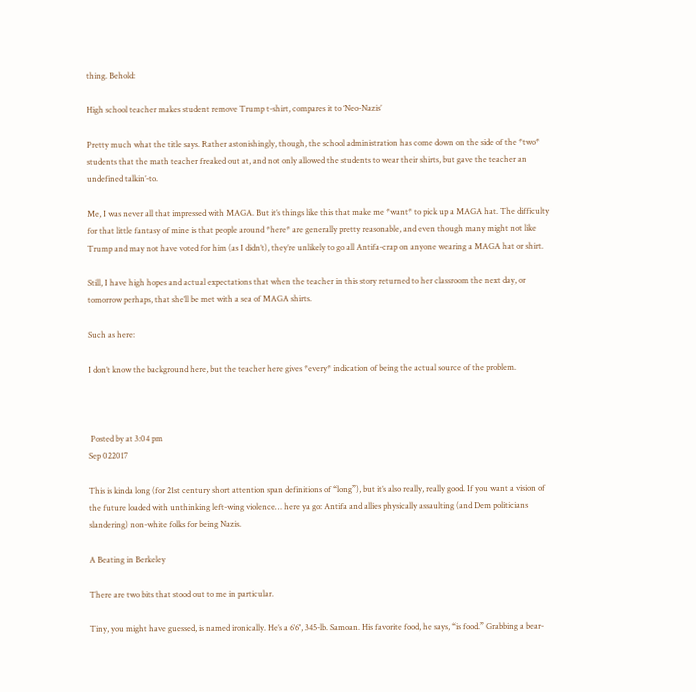thing. Behold:

High school teacher makes student remove Trump t-shirt, compares it to ‘Neo-Nazis’

Pretty much what the title says. Rather astonishingly, though, the school administration has come down on the side of the *two* students that the math teacher freaked out at, and not only allowed the students to wear their shirts, but gave the teacher an undefined talkin’-to.

Me, I was never all that impressed with MAGA. But it’s things like this that make me *want* to pick up a MAGA hat. The difficulty for that little fantasy of mine is that people around *here* are generally pretty reasonable, and even though many might not like Trump and may not have voted for him (as I didn’t), they’re unlikely to go all Antifa-crap on anyone wearing a MAGA hat or shirt.

Still, I have high hopes and actual expectations that when the teacher in this story returned to her classroom the next day, or tomorrow perhaps, that she’ll be met with a sea of MAGA shirts.

Such as here:

I don’t know the background here, but the teacher here gives *every* indication of being the actual source of the problem.



 Posted by at 3:04 pm
Sep 022017

This is kinda long (for 21st century short attention span definitions of “long”), but it’s also really, really good. If you want a vision of the future loaded with unthinking left-wing violence… here ya go: Antifa and allies physically assaulting (and Dem politicians slandering) non-white folks for being Nazis.

A Beating in Berkeley

There are two bits that stood out to me in particular.

Tiny, you might have guessed, is named ironically. He’s a 6′6″, 345-lb. Samoan. His favorite food, he says, “is food.” Grabbing a bear-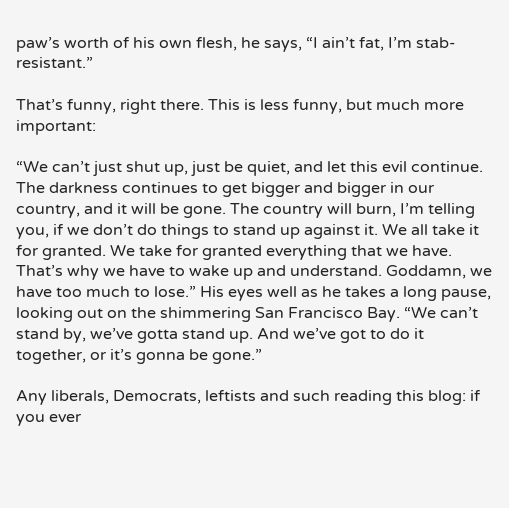paw’s worth of his own flesh, he says, “I ain’t fat, I’m stab-resistant.”

That’s funny, right there. This is less funny, but much more important:

“We can’t just shut up, just be quiet, and let this evil continue. The darkness continues to get bigger and bigger in our country, and it will be gone. The country will burn, I’m telling you, if we don’t do things to stand up against it. We all take it for granted. We take for granted everything that we have. That’s why we have to wake up and understand. Goddamn, we have too much to lose.” His eyes well as he takes a long pause, looking out on the shimmering San Francisco Bay. “We can’t stand by, we’ve gotta stand up. And we’ve got to do it together, or it’s gonna be gone.”

Any liberals, Democrats, leftists and such reading this blog: if you ever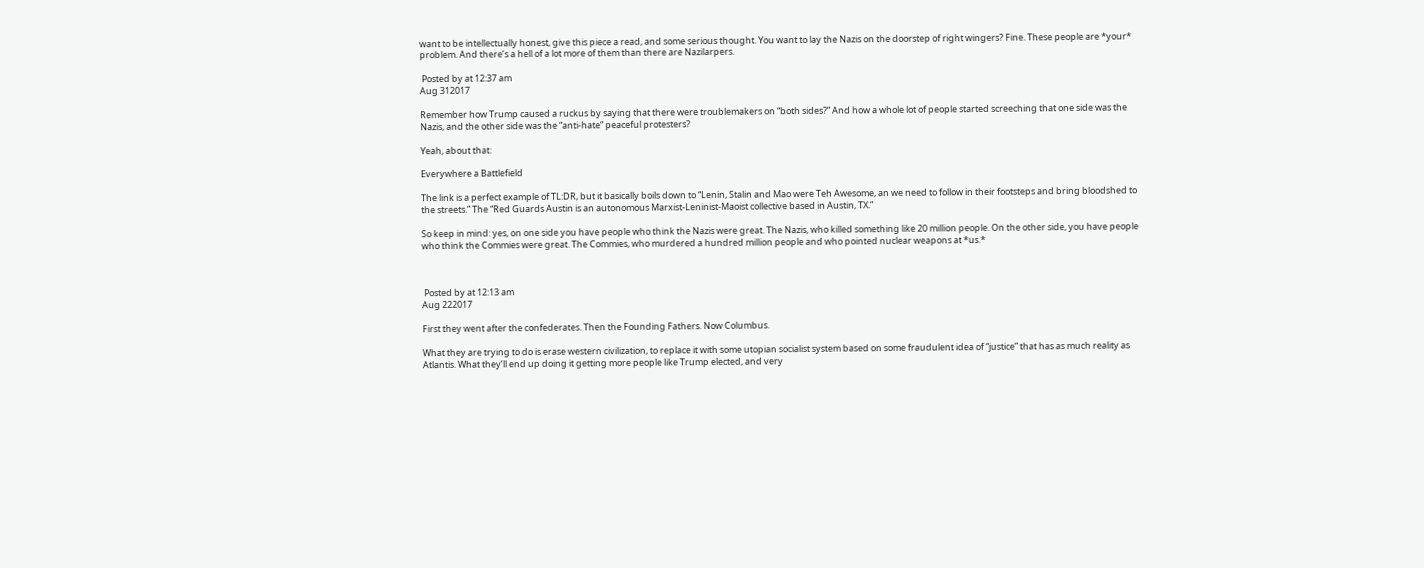want to be intellectually honest, give this piece a read, and some serious thought. You want to lay the Nazis on the doorstep of right wingers? Fine. These people are *your* problem. And there’s a hell of a lot more of them than there are Nazilarpers.

 Posted by at 12:37 am
Aug 312017

Remember how Trump caused a ruckus by saying that there were troublemakers on “both sides?” And how a whole lot of people started screeching that one side was the Nazis, and the other side was the “anti-hate” peaceful protesters?

Yeah, about that:

Everywhere a Battlefield

The link is a perfect example of TL:DR, but it basically boils down to “Lenin, Stalin and Mao were Teh Awesome, an we need to follow in their footsteps and bring bloodshed to the streets.” The “Red Guards Austin is an autonomous Marxist-Leninist-Maoist collective based in Austin, TX.”

So keep in mind: yes, on one side you have people who think the Nazis were great. The Nazis, who killed something like 20 million people. On the other side, you have people who think the Commies were great. The Commies, who murdered a hundred million people and who pointed nuclear weapons at *us.*



 Posted by at 12:13 am
Aug 222017

First they went after the confederates. Then the Founding Fathers. Now Columbus.

What they are trying to do is erase western civilization, to replace it with some utopian socialist system based on some fraudulent idea of “justice” that has as much reality as Atlantis. What they’ll end up doing it getting more people like Trump elected, and very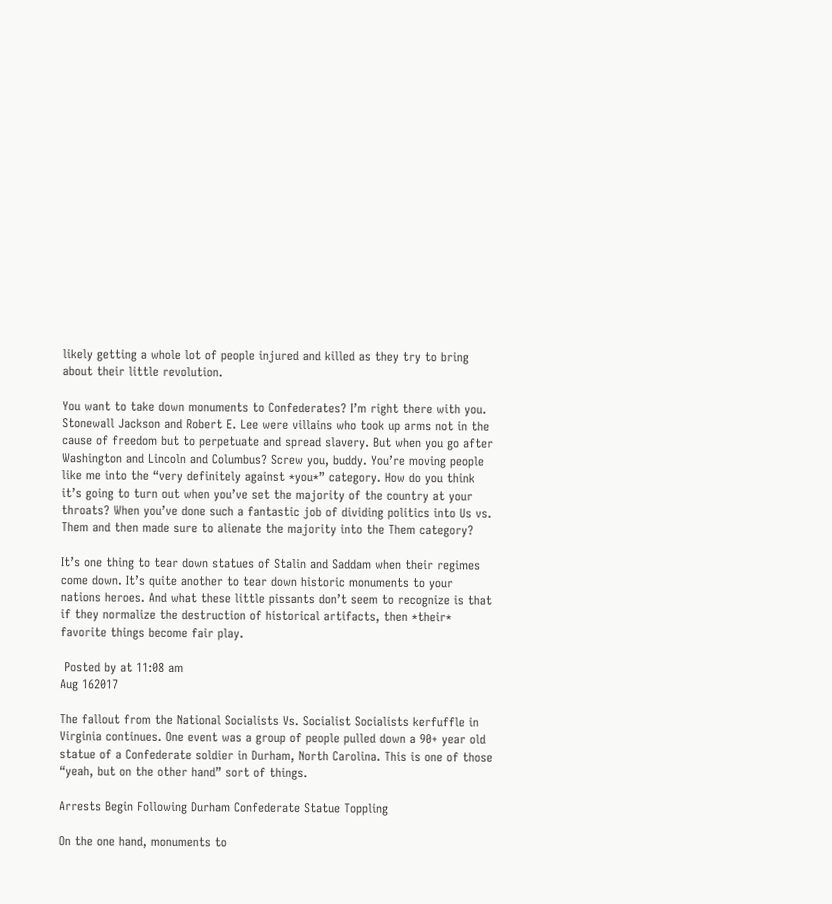likely getting a whole lot of people injured and killed as they try to bring about their little revolution.

You want to take down monuments to Confederates? I’m right there with you. Stonewall Jackson and Robert E. Lee were villains who took up arms not in the cause of freedom but to perpetuate and spread slavery. But when you go after Washington and Lincoln and Columbus? Screw you, buddy. You’re moving people like me into the “very definitely against *you*” category. How do you think it’s going to turn out when you’ve set the majority of the country at your throats? When you’ve done such a fantastic job of dividing politics into Us vs. Them and then made sure to alienate the majority into the Them category?

It’s one thing to tear down statues of Stalin and Saddam when their regimes come down. It’s quite another to tear down historic monuments to your nations heroes. And what these little pissants don’t seem to recognize is that if they normalize the destruction of historical artifacts, then *their* favorite things become fair play.

 Posted by at 11:08 am
Aug 162017

The fallout from the National Socialists Vs. Socialist Socialists kerfuffle in Virginia continues. One event was a group of people pulled down a 90+ year old statue of a Confederate soldier in Durham, North Carolina. This is one of those “yeah, but on the other hand” sort of things.

Arrests Begin Following Durham Confederate Statue Toppling

On the one hand, monuments to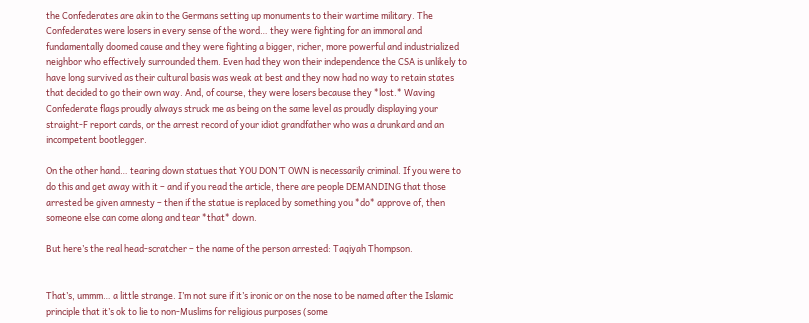the Confederates are akin to the Germans setting up monuments to their wartime military. The Confederates were losers in every sense of the word… they were fighting for an immoral and fundamentally doomed cause and they were fighting a bigger, richer, more powerful and industrialized neighbor who effectively surrounded them. Even had they won their independence the CSA is unlikely to have long survived as their cultural basis was weak at best and they now had no way to retain states that decided to go their own way. And, of course, they were losers because they *lost.* Waving Confederate flags proudly always struck me as being on the same level as proudly displaying your straight-F report cards, or the arrest record of your idiot grandfather who was a drunkard and an incompetent bootlegger.

On the other hand… tearing down statues that YOU DON’T OWN is necessarily criminal. If you were to do this and get away with it – and if you read the article, there are people DEMANDING that those arrested be given amnesty – then if the statue is replaced by something you *do* approve of, then someone else can come along and tear *that* down.

But here’s the real head-scratcher – the name of the person arrested: Taqiyah Thompson.


That’s, ummm… a little strange. I’m not sure if it’s ironic or on the nose to be named after the Islamic principle that it’s ok to lie to non-Muslims for religious purposes (some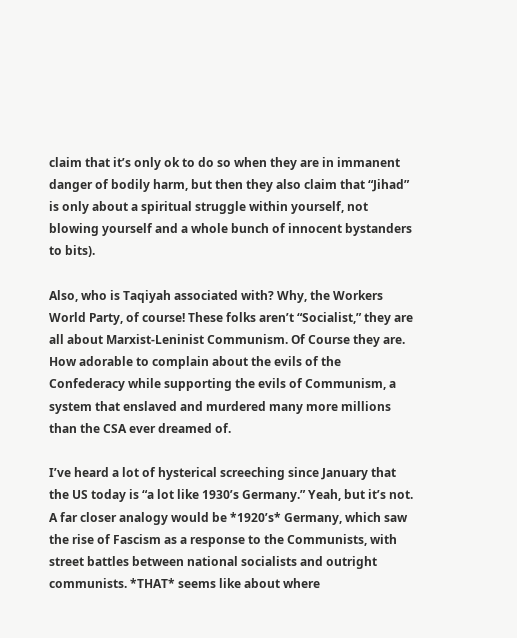claim that it’s only ok to do so when they are in immanent danger of bodily harm, but then they also claim that “Jihad” is only about a spiritual struggle within yourself, not blowing yourself and a whole bunch of innocent bystanders to bits).

Also, who is Taqiyah associated with? Why, the Workers World Party, of course! These folks aren’t “Socialist,” they are all about Marxist-Leninist Communism. Of Course they are. How adorable to complain about the evils of the Confederacy while supporting the evils of Communism, a system that enslaved and murdered many more millions than the CSA ever dreamed of.

I’ve heard a lot of hysterical screeching since January that the US today is “a lot like 1930’s Germany.” Yeah, but it’s not. A far closer analogy would be *1920’s* Germany, which saw the rise of Fascism as a response to the Communists, with street battles between national socialists and outright communists. *THAT* seems like about where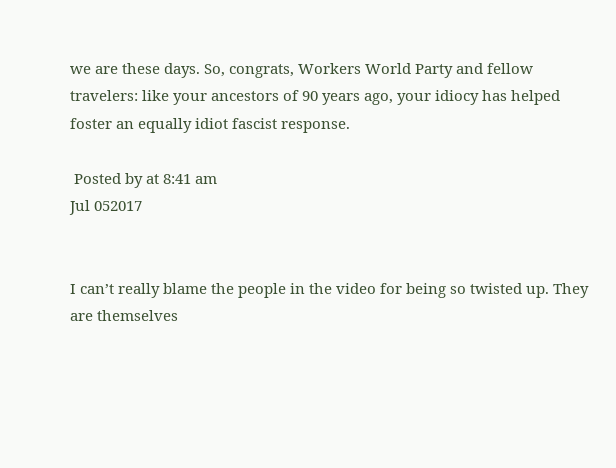we are these days. So, congrats, Workers World Party and fellow travelers: like your ancestors of 90 years ago, your idiocy has helped foster an equally idiot fascist response.

 Posted by at 8:41 am
Jul 052017


I can’t really blame the people in the video for being so twisted up. They are themselves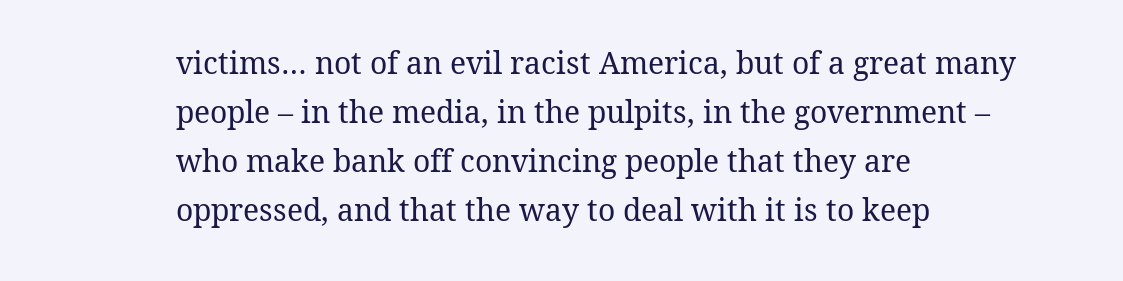victims… not of an evil racist America, but of a great many people – in the media, in the pulpits, in the government – who make bank off convincing people that they are oppressed, and that the way to deal with it is to keep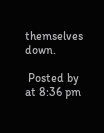themselves down.

 Posted by at 8:36 pm